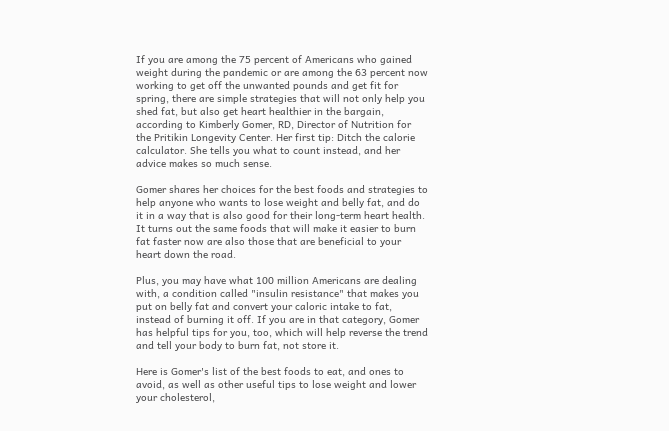If you are among the 75 percent of Americans who gained weight during the pandemic or are among the 63 percent now working to get off the unwanted pounds and get fit for spring, there are simple strategies that will not only help you shed fat, but also get heart healthier in the bargain, according to Kimberly Gomer, RD, Director of Nutrition for the Pritikin Longevity Center. Her first tip: Ditch the calorie calculator. She tells you what to count instead, and her advice makes so much sense.

Gomer shares her choices for the best foods and strategies to help anyone who wants to lose weight and belly fat, and do it in a way that is also good for their long-term heart health. It turns out the same foods that will make it easier to burn fat faster now are also those that are beneficial to your heart down the road.

Plus, you may have what 100 million Americans are dealing with, a condition called "insulin resistance" that makes you put on belly fat and convert your caloric intake to fat, instead of burning it off. If you are in that category, Gomer has helpful tips for you, too, which will help reverse the trend and tell your body to burn fat, not store it.

Here is Gomer's list of the best foods to eat, and ones to avoid, as well as other useful tips to lose weight and lower your cholesterol,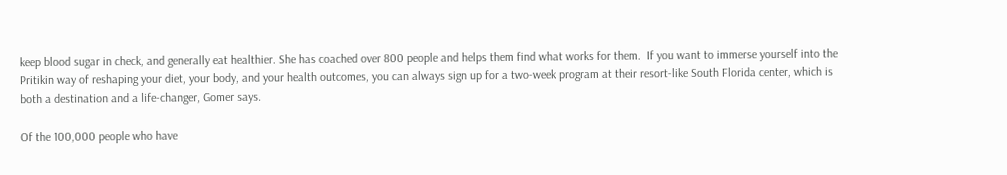keep blood sugar in check, and generally eat healthier. She has coached over 800 people and helps them find what works for them.  If you want to immerse yourself into the Pritikin way of reshaping your diet, your body, and your health outcomes, you can always sign up for a two-week program at their resort-like South Florida center, which is both a destination and a life-changer, Gomer says.

Of the 100,000 people who have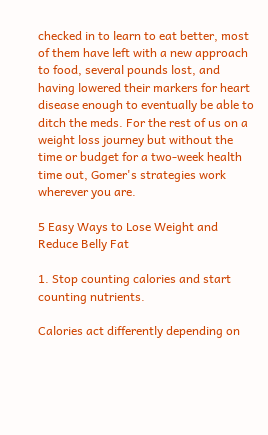checked in to learn to eat better, most of them have left with a new approach to food, several pounds lost, and having lowered their markers for heart disease enough to eventually be able to ditch the meds. For the rest of us on a weight loss journey but without the time or budget for a two-week health time out, Gomer's strategies work wherever you are.

5 Easy Ways to Lose Weight and Reduce Belly Fat

1. Stop counting calories and start counting nutrients.

Calories act differently depending on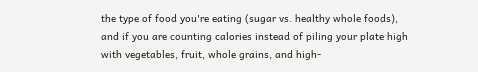the type of food you're eating (sugar vs. healthy whole foods), and if you are counting calories instead of piling your plate high with vegetables, fruit, whole grains, and high-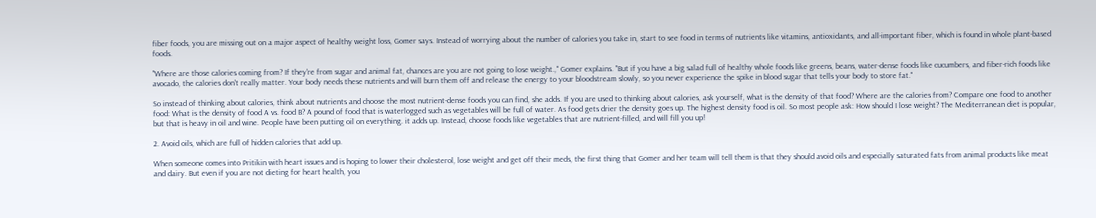fiber foods, you are missing out on a major aspect of healthy weight loss, Gomer says. Instead of worrying about the number of calories you take in, start to see food in terms of nutrients like vitamins, antioxidants, and all-important fiber, which is found in whole plant-based foods.

"Where are those calories coming from? If they're from sugar and animal fat, chances are you are not going to lose weight.," Gomer explains. "But if you have a big salad full of healthy whole foods like greens, beans, water-dense foods like cucumbers, and fiber-rich foods like avocado, the calories don't really matter. Your body needs these nutrients and will burn them off and release the energy to your bloodstream slowly, so you never experience the spike in blood sugar that tells your body to store fat."

So instead of thinking about calories, think about nutrients and choose the most nutrient-dense foods you can find, she adds. If you are used to thinking about calories, ask yourself, what is the density of that food? Where are the calories from? Compare one food to another food: What is the density of food A vs. food B? A pound of food that is waterlogged such as vegetables will be full of water. As food gets drier the density goes up. The highest density food is oil. So most people ask: How should I lose weight? The Mediterranean diet is popular, but that is heavy in oil and wine. People have been putting oil on everything. it adds up. Instead, choose foods like vegetables that are nutrient-filled, and will fill you up!

2. Avoid oils, which are full of hidden calories that add up.

When someone comes into Pritikin with heart issues and is hoping to lower their cholesterol, lose weight and get off their meds, the first thing that Gomer and her team will tell them is that they should avoid oils and especially saturated fats from animal products like meat and dairy. But even if you are not dieting for heart health, you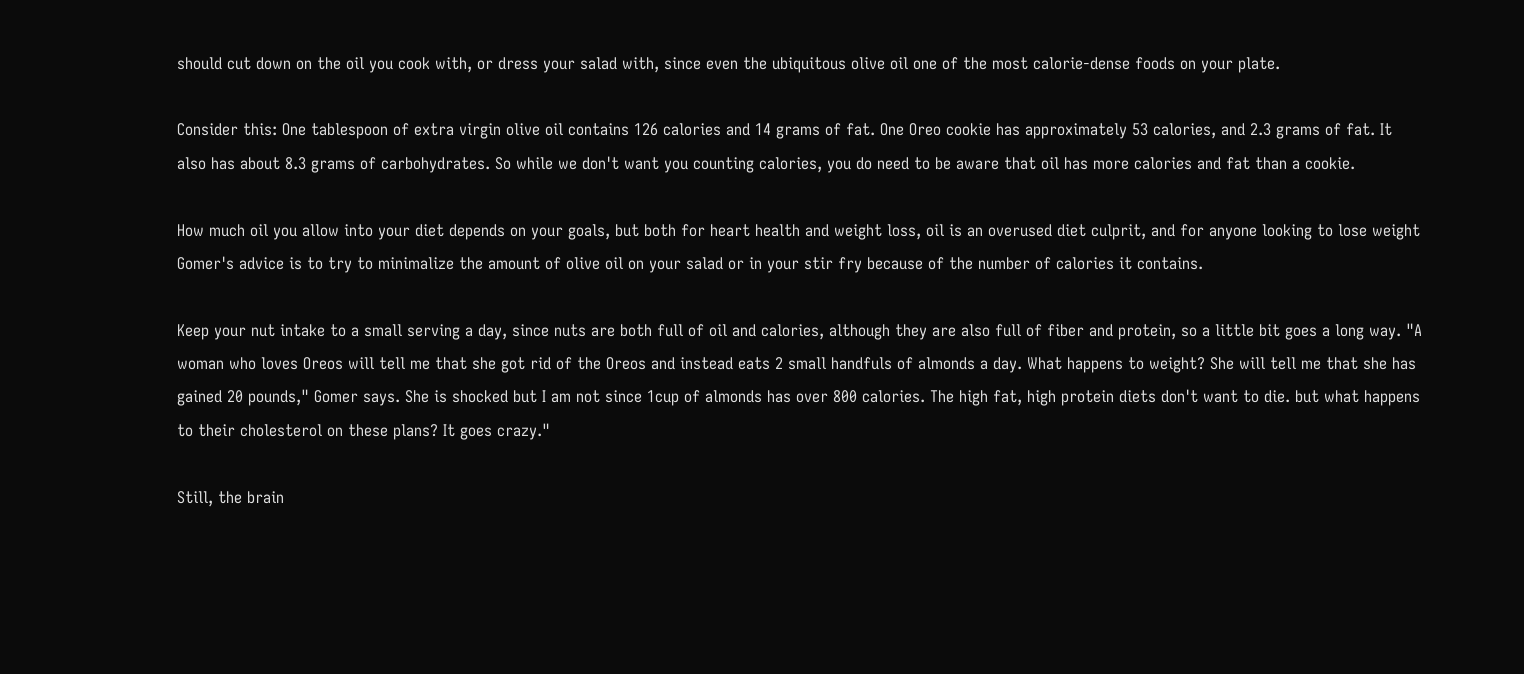should cut down on the oil you cook with, or dress your salad with, since even the ubiquitous olive oil one of the most calorie-dense foods on your plate.

Consider this: One tablespoon of extra virgin olive oil contains 126 calories and 14 grams of fat. One Oreo cookie has approximately 53 calories, and 2.3 grams of fat. It also has about 8.3 grams of carbohydrates. So while we don't want you counting calories, you do need to be aware that oil has more calories and fat than a cookie.

How much oil you allow into your diet depends on your goals, but both for heart health and weight loss, oil is an overused diet culprit, and for anyone looking to lose weight Gomer's advice is to try to minimalize the amount of olive oil on your salad or in your stir fry because of the number of calories it contains.

Keep your nut intake to a small serving a day, since nuts are both full of oil and calories, although they are also full of fiber and protein, so a little bit goes a long way. "A woman who loves Oreos will tell me that she got rid of the Oreos and instead eats 2 small handfuls of almonds a day. What happens to weight? She will tell me that she has gained 20 pounds," Gomer says. She is shocked but I am not since 1cup of almonds has over 800 calories. The high fat, high protein diets don't want to die. but what happens to their cholesterol on these plans? It goes crazy."

Still, the brain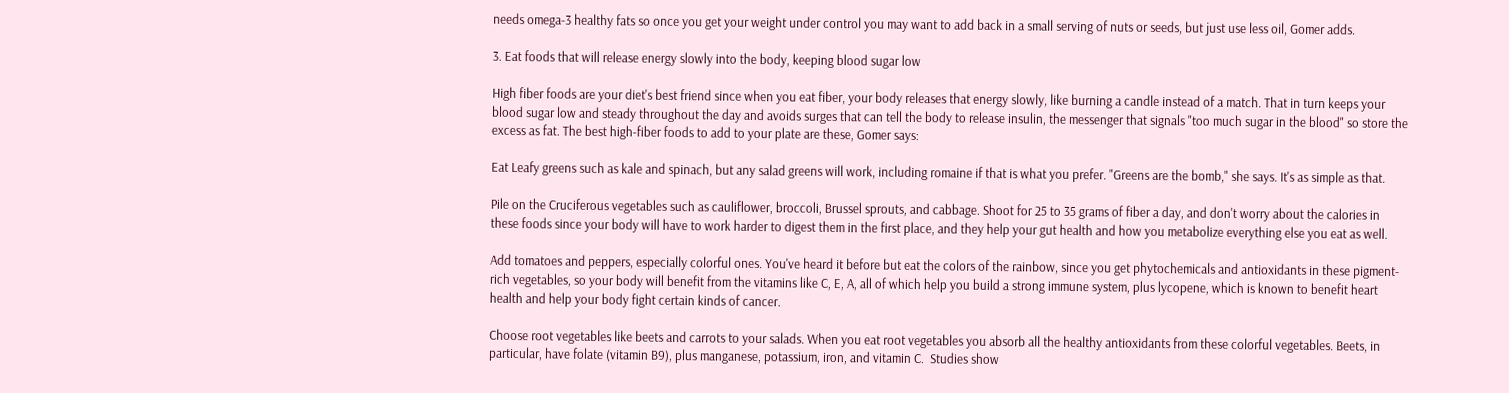needs omega-3 healthy fats so once you get your weight under control you may want to add back in a small serving of nuts or seeds, but just use less oil, Gomer adds.

3. Eat foods that will release energy slowly into the body, keeping blood sugar low

High fiber foods are your diet's best friend since when you eat fiber, your body releases that energy slowly, like burning a candle instead of a match. That in turn keeps your blood sugar low and steady throughout the day and avoids surges that can tell the body to release insulin, the messenger that signals "too much sugar in the blood" so store the excess as fat. The best high-fiber foods to add to your plate are these, Gomer says:

Eat Leafy greens such as kale and spinach, but any salad greens will work, including romaine if that is what you prefer. "Greens are the bomb," she says. It's as simple as that.

Pile on the Cruciferous vegetables such as cauliflower, broccoli, Brussel sprouts, and cabbage. Shoot for 25 to 35 grams of fiber a day, and don't worry about the calories in these foods since your body will have to work harder to digest them in the first place, and they help your gut health and how you metabolize everything else you eat as well.

Add tomatoes and peppers, especially colorful ones. You've heard it before but eat the colors of the rainbow, since you get phytochemicals and antioxidants in these pigment-rich vegetables, so your body will benefit from the vitamins like C, E, A, all of which help you build a strong immune system, plus lycopene, which is known to benefit heart health and help your body fight certain kinds of cancer.

Choose root vegetables like beets and carrots to your salads. When you eat root vegetables you absorb all the healthy antioxidants from these colorful vegetables. Beets, in particular, have folate (vitamin B9), plus manganese, potassium, iron, and vitamin C.  Studies show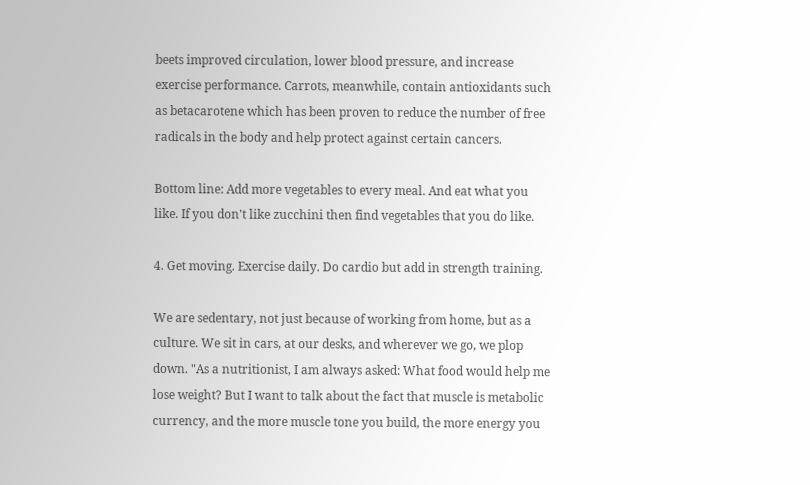beets improved circulation, lower blood pressure, and increase exercise performance. Carrots, meanwhile, contain antioxidants such as betacarotene which has been proven to reduce the number of free radicals in the body and help protect against certain cancers.

Bottom line: Add more vegetables to every meal. And eat what you like. If you don't like zucchini then find vegetables that you do like.

4. Get moving. Exercise daily. Do cardio but add in strength training.

We are sedentary, not just because of working from home, but as a culture. We sit in cars, at our desks, and wherever we go, we plop down. "As a nutritionist, I am always asked: What food would help me lose weight? But I want to talk about the fact that muscle is metabolic currency, and the more muscle tone you build, the more energy you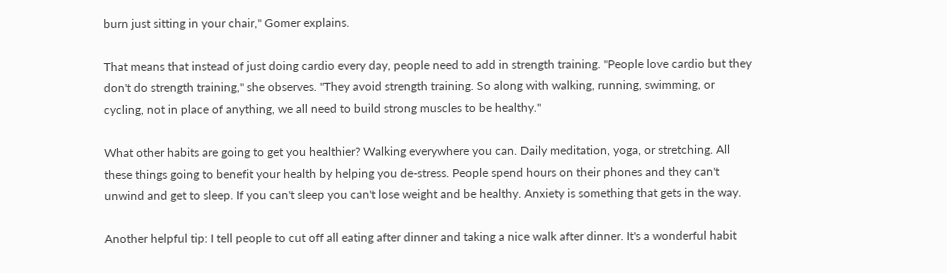burn just sitting in your chair," Gomer explains.

That means that instead of just doing cardio every day, people need to add in strength training. "People love cardio but they don't do strength training," she observes. "They avoid strength training. So along with walking, running, swimming, or cycling, not in place of anything, we all need to build strong muscles to be healthy."

What other habits are going to get you healthier? Walking everywhere you can. Daily meditation, yoga, or stretching. All these things going to benefit your health by helping you de-stress. People spend hours on their phones and they can't unwind and get to sleep. If you can't sleep you can't lose weight and be healthy. Anxiety is something that gets in the way.

Another helpful tip: I tell people to cut off all eating after dinner and taking a nice walk after dinner. It's a wonderful habit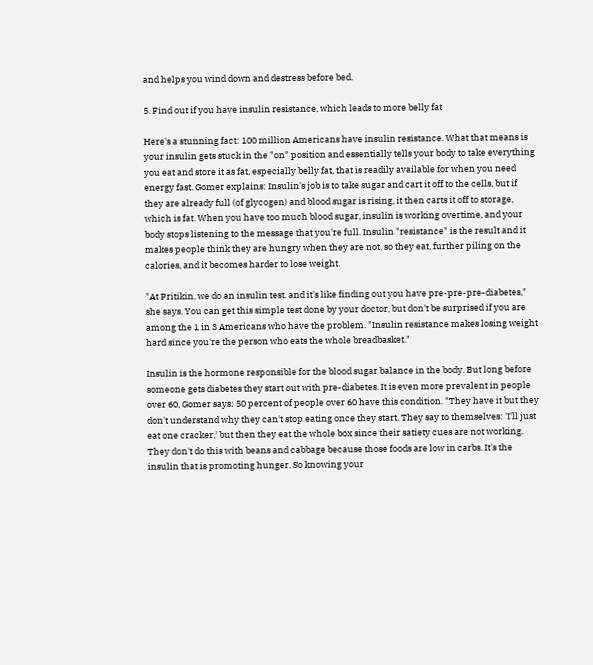and helps you wind down and destress before bed.

5. Find out if you have insulin resistance, which leads to more belly fat

Here's a stunning fact: 100 million Americans have insulin resistance. What that means is your insulin gets stuck in the "on" position and essentially tells your body to take everything you eat and store it as fat, especially belly fat, that is readily available for when you need energy fast. Gomer explains: Insulin's job is to take sugar and cart it off to the cells, but if they are already full (of glycogen) and blood sugar is rising, it then carts it off to storage, which is fat. When you have too much blood sugar, insulin is working overtime, and your body stops listening to the message that you're full. Insulin "resistance" is the result and it makes people think they are hungry when they are not, so they eat, further piling on the calories, and it becomes harder to lose weight.

"At Pritikin, we do an insulin test. and it's like finding out you have pre-pre-pre-diabetes," she says. You can get this simple test done by your doctor, but don't be surprised if you are among the 1 in 3 Americans who have the problem. "Insulin resistance makes losing weight hard since you're the person who eats the whole breadbasket."

Insulin is the hormone responsible for the blood sugar balance in the body. But long before someone gets diabetes they start out with pre-diabetes. It is even more prevalent in people over 60, Gomer says: 50 percent of people over 60 have this condition. "They have it but they don't understand why they can't stop eating once they start. They say to themselves: 'I'll just eat one cracker,' but then they eat the whole box since their satiety cues are not working. They don't do this with beans and cabbage because those foods are low in carbs. It's the insulin that is promoting hunger. So knowing your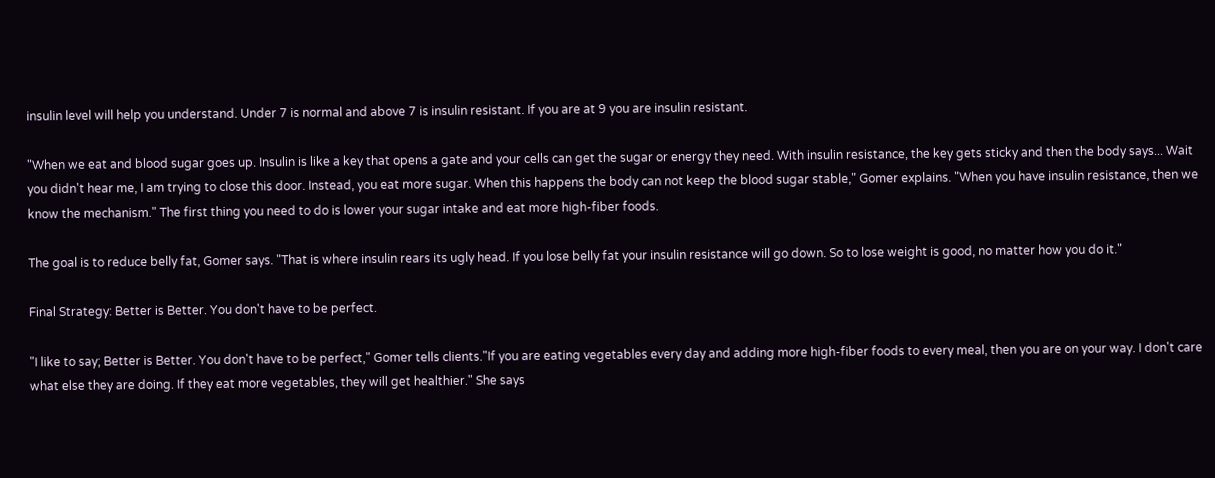insulin level will help you understand. Under 7 is normal and above 7 is insulin resistant. If you are at 9 you are insulin resistant.

"When we eat and blood sugar goes up. Insulin is like a key that opens a gate and your cells can get the sugar or energy they need. With insulin resistance, the key gets sticky and then the body says... Wait you didn't hear me, I am trying to close this door. Instead, you eat more sugar. When this happens the body can not keep the blood sugar stable," Gomer explains. "When you have insulin resistance, then we know the mechanism." The first thing you need to do is lower your sugar intake and eat more high-fiber foods.

The goal is to reduce belly fat, Gomer says. "That is where insulin rears its ugly head. If you lose belly fat your insulin resistance will go down. So to lose weight is good, no matter how you do it."

Final Strategy: Better is Better. You don't have to be perfect.

"I like to say; Better is Better. You don't have to be perfect," Gomer tells clients."If you are eating vegetables every day and adding more high-fiber foods to every meal, then you are on your way. I don't care what else they are doing. If they eat more vegetables, they will get healthier." She says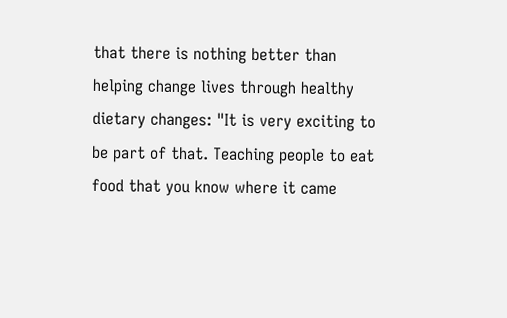that there is nothing better than helping change lives through healthy dietary changes: "It is very exciting to be part of that. Teaching people to eat food that you know where it came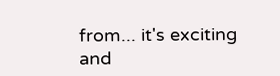from... it's exciting and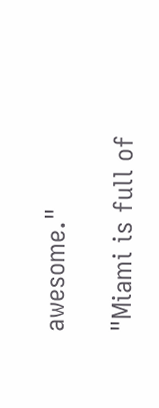awesome."

"Miami is full of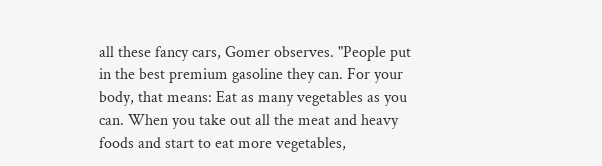all these fancy cars, Gomer observes. "People put in the best premium gasoline they can. For your body, that means: Eat as many vegetables as you can. When you take out all the meat and heavy foods and start to eat more vegetables,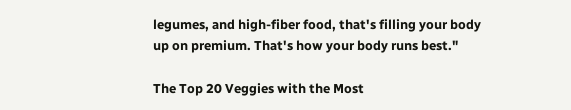legumes, and high-fiber food, that's filling your body up on premium. That's how your body runs best."

The Top 20 Veggies with the Most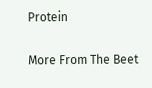Protein


More From The Beet